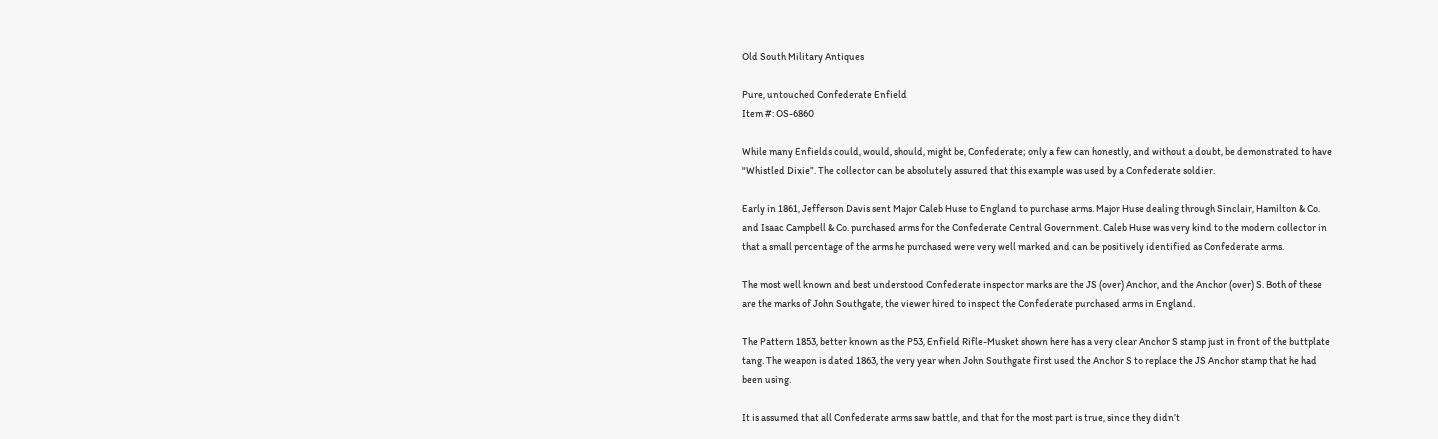Old South Military Antiques

Pure, untouched Confederate Enfield
Item #: OS-6860

While many Enfields could, would, should, might be, Confederate; only a few can honestly, and without a doubt, be demonstrated to have "Whistled Dixie”. The collector can be absolutely assured that this example was used by a Confederate soldier.

Early in 1861, Jefferson Davis sent Major Caleb Huse to England to purchase arms. Major Huse dealing through Sinclair, Hamilton & Co. and Isaac Campbell & Co. purchased arms for the Confederate Central Government. Caleb Huse was very kind to the modern collector in that a small percentage of the arms he purchased were very well marked and can be positively identified as Confederate arms.

The most well known and best understood Confederate inspector marks are the JS (over) Anchor, and the Anchor (over) S. Both of these are the marks of John Southgate, the viewer hired to inspect the Confederate purchased arms in England.

The Pattern 1853, better known as the P53, Enfield Rifle-Musket shown here has a very clear Anchor S stamp just in front of the buttplate tang. The weapon is dated 1863, the very year when John Southgate first used the Anchor S to replace the JS Anchor stamp that he had been using.

It is assumed that all Confederate arms saw battle, and that for the most part is true, since they didn’t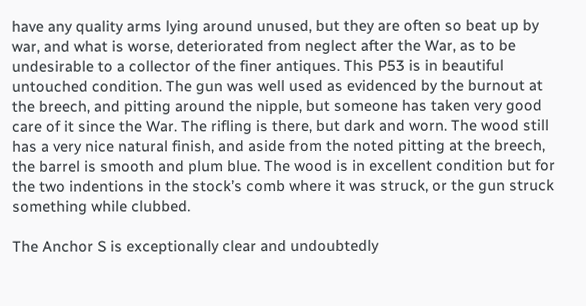have any quality arms lying around unused, but they are often so beat up by war, and what is worse, deteriorated from neglect after the War, as to be undesirable to a collector of the finer antiques. This P53 is in beautiful untouched condition. The gun was well used as evidenced by the burnout at the breech, and pitting around the nipple, but someone has taken very good care of it since the War. The rifling is there, but dark and worn. The wood still has a very nice natural finish, and aside from the noted pitting at the breech, the barrel is smooth and plum blue. The wood is in excellent condition but for the two indentions in the stock’s comb where it was struck, or the gun struck something while clubbed.

The Anchor S is exceptionally clear and undoubtedly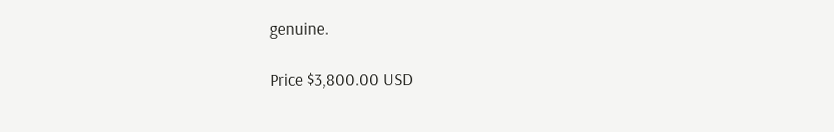genuine.

Price $3,800.00 USD